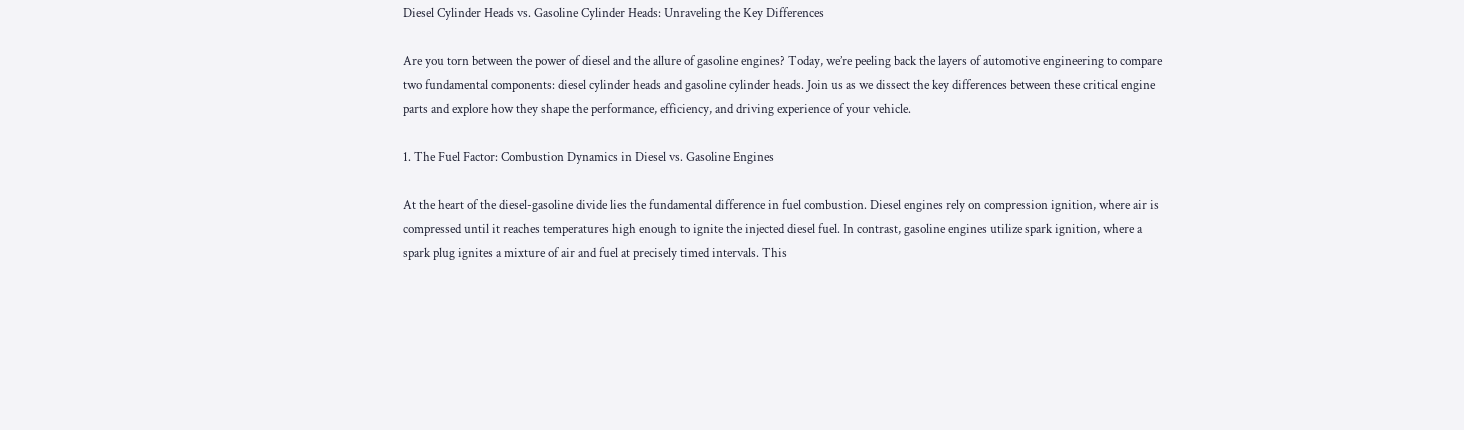Diesel Cylinder Heads vs. Gasoline Cylinder Heads: Unraveling the Key Differences

Are you torn between the power of diesel and the allure of gasoline engines? Today, we’re peeling back the layers of automotive engineering to compare two fundamental components: diesel cylinder heads and gasoline cylinder heads. Join us as we dissect the key differences between these critical engine parts and explore how they shape the performance, efficiency, and driving experience of your vehicle.

1. The Fuel Factor: Combustion Dynamics in Diesel vs. Gasoline Engines

At the heart of the diesel-gasoline divide lies the fundamental difference in fuel combustion. Diesel engines rely on compression ignition, where air is compressed until it reaches temperatures high enough to ignite the injected diesel fuel. In contrast, gasoline engines utilize spark ignition, where a spark plug ignites a mixture of air and fuel at precisely timed intervals. This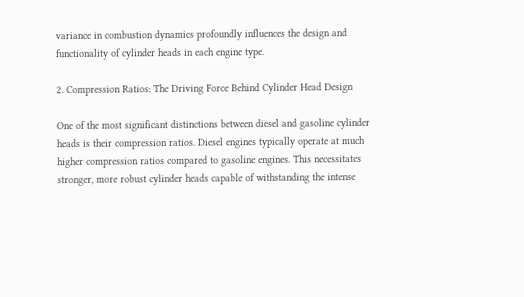variance in combustion dynamics profoundly influences the design and functionality of cylinder heads in each engine type.

2. Compression Ratios: The Driving Force Behind Cylinder Head Design

One of the most significant distinctions between diesel and gasoline cylinder heads is their compression ratios. Diesel engines typically operate at much higher compression ratios compared to gasoline engines. This necessitates stronger, more robust cylinder heads capable of withstanding the intense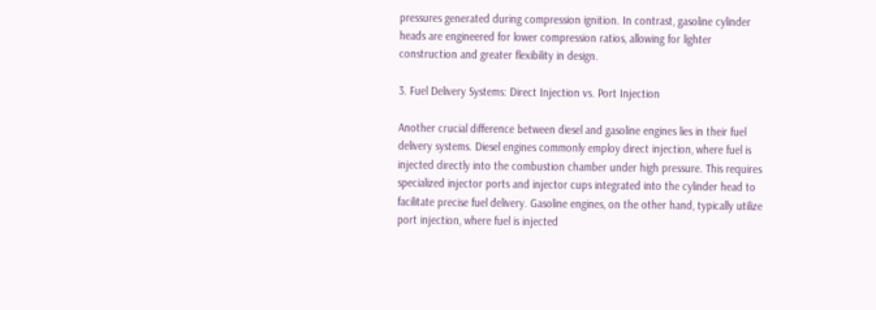pressures generated during compression ignition. In contrast, gasoline cylinder heads are engineered for lower compression ratios, allowing for lighter construction and greater flexibility in design.

3. Fuel Delivery Systems: Direct Injection vs. Port Injection

Another crucial difference between diesel and gasoline engines lies in their fuel delivery systems. Diesel engines commonly employ direct injection, where fuel is injected directly into the combustion chamber under high pressure. This requires specialized injector ports and injector cups integrated into the cylinder head to facilitate precise fuel delivery. Gasoline engines, on the other hand, typically utilize port injection, where fuel is injected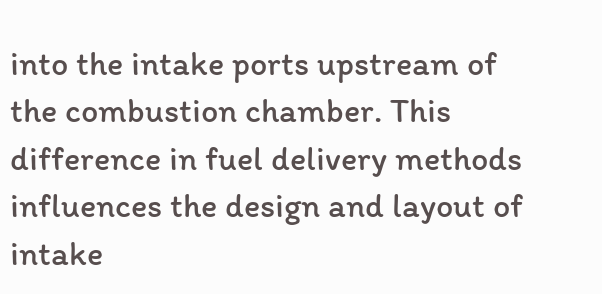into the intake ports upstream of the combustion chamber. This difference in fuel delivery methods influences the design and layout of intake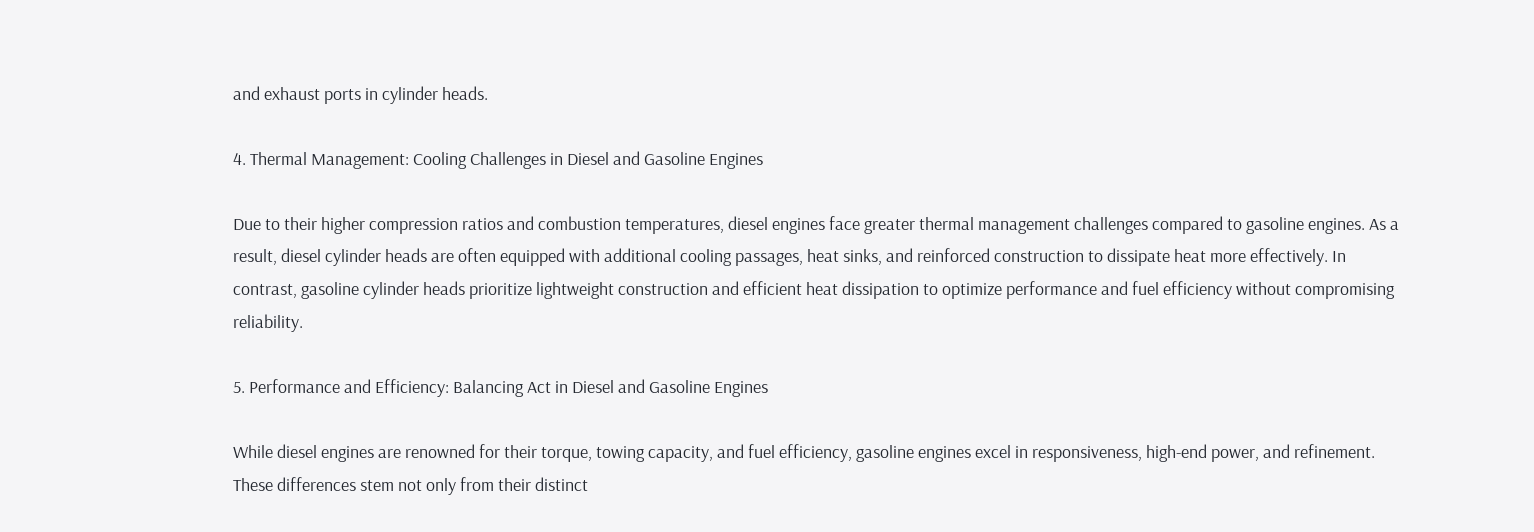and exhaust ports in cylinder heads.

4. Thermal Management: Cooling Challenges in Diesel and Gasoline Engines

Due to their higher compression ratios and combustion temperatures, diesel engines face greater thermal management challenges compared to gasoline engines. As a result, diesel cylinder heads are often equipped with additional cooling passages, heat sinks, and reinforced construction to dissipate heat more effectively. In contrast, gasoline cylinder heads prioritize lightweight construction and efficient heat dissipation to optimize performance and fuel efficiency without compromising reliability.

5. Performance and Efficiency: Balancing Act in Diesel and Gasoline Engines

While diesel engines are renowned for their torque, towing capacity, and fuel efficiency, gasoline engines excel in responsiveness, high-end power, and refinement. These differences stem not only from their distinct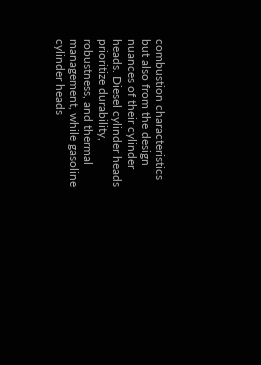combustion characteristics but also from the design nuances of their cylinder heads. Diesel cylinder heads prioritize durability, robustness, and thermal management, while gasoline cylinder heads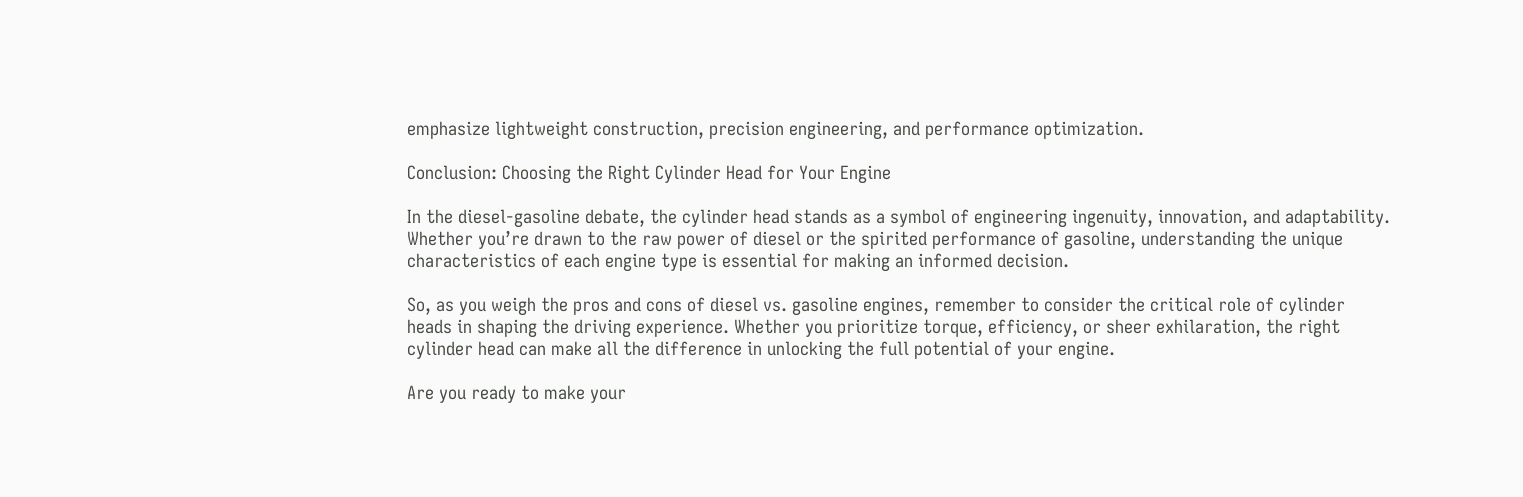emphasize lightweight construction, precision engineering, and performance optimization.

Conclusion: Choosing the Right Cylinder Head for Your Engine

In the diesel-gasoline debate, the cylinder head stands as a symbol of engineering ingenuity, innovation, and adaptability. Whether you’re drawn to the raw power of diesel or the spirited performance of gasoline, understanding the unique characteristics of each engine type is essential for making an informed decision.

So, as you weigh the pros and cons of diesel vs. gasoline engines, remember to consider the critical role of cylinder heads in shaping the driving experience. Whether you prioritize torque, efficiency, or sheer exhilaration, the right cylinder head can make all the difference in unlocking the full potential of your engine.

Are you ready to make your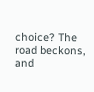choice? The road beckons, and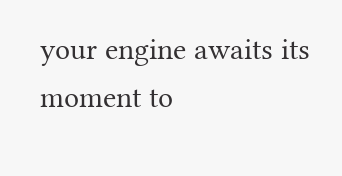your engine awaits its moment to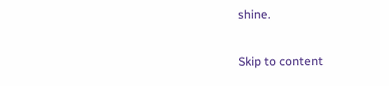shine.

Skip to content